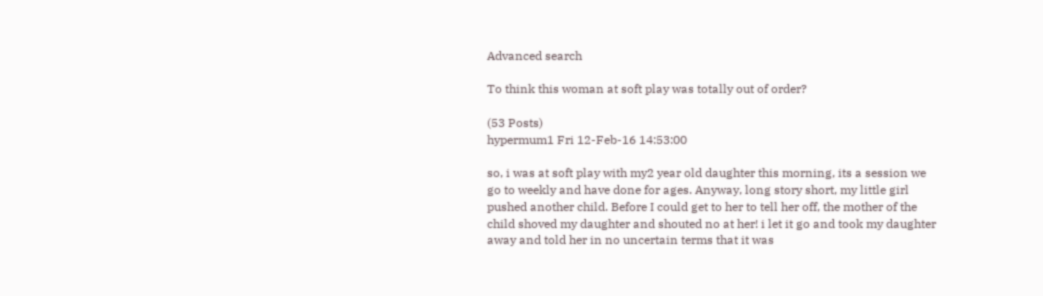Advanced search

To think this woman at soft play was totally out of order?

(53 Posts)
hypermum1 Fri 12-Feb-16 14:53:00

so, i was at soft play with my2 year old daughter this morning, its a session we go to weekly and have done for ages. Anyway, long story short, my little girl pushed another child. Before I could get to her to tell her off, the mother of the child shoved my daughter and shouted no at her! i let it go and took my daughter away and told her in no uncertain terms that it was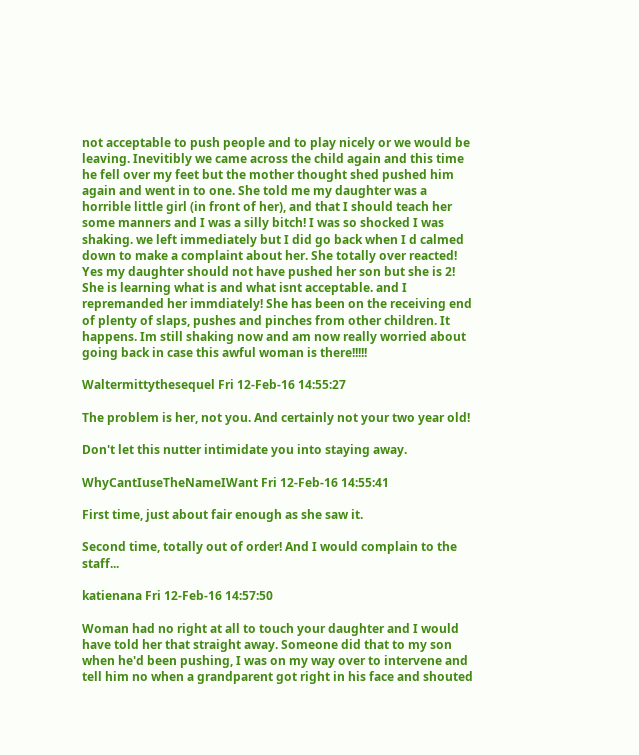not acceptable to push people and to play nicely or we would be leaving. Inevitibly we came across the child again and this time he fell over my feet but the mother thought shed pushed him again and went in to one. She told me my daughter was a horrible little girl (in front of her), and that I should teach her some manners and I was a silly bitch! I was so shocked I was shaking. we left immediately but I did go back when I d calmed down to make a complaint about her. She totally over reacted! Yes my daughter should not have pushed her son but she is 2! She is learning what is and what isnt acceptable. and I repremanded her immdiately! She has been on the receiving end of plenty of slaps, pushes and pinches from other children. It happens. Im still shaking now and am now really worried about going back in case this awful woman is there!!!!!

Waltermittythesequel Fri 12-Feb-16 14:55:27

The problem is her, not you. And certainly not your two year old!

Don't let this nutter intimidate you into staying away.

WhyCantIuseTheNameIWant Fri 12-Feb-16 14:55:41

First time, just about fair enough as she saw it.

Second time, totally out of order! And I would complain to the staff...

katienana Fri 12-Feb-16 14:57:50

Woman had no right at all to touch your daughter and I would have told her that straight away. Someone did that to my son when he'd been pushing, I was on my way over to intervene and tell him no when a grandparent got right in his face and shouted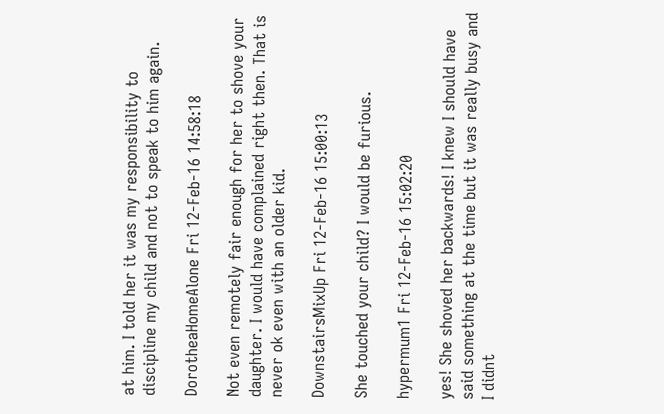at him. I told her it was my responsibility to discipline my child and not to speak to him again.

DorotheaHomeAlone Fri 12-Feb-16 14:58:18

Not even remotely fair enough for her to shove your daughter. I would have complained right then. That is never ok even with an older kid.

DownstairsMixUp Fri 12-Feb-16 15:00:13

She touched your child? I would be furious.

hypermum1 Fri 12-Feb-16 15:02:20

yes! She shoved her backwards! I knew I should have said something at the time but it was really busy and I didnt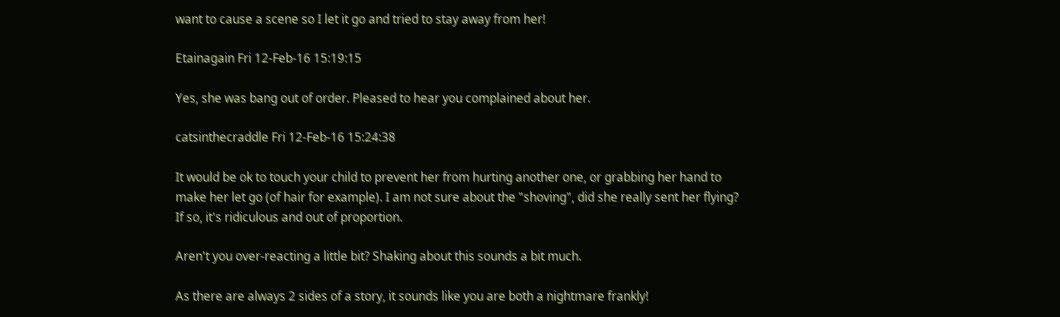want to cause a scene so I let it go and tried to stay away from her!

Etainagain Fri 12-Feb-16 15:19:15

Yes, she was bang out of order. Pleased to hear you complained about her.

catsinthecraddle Fri 12-Feb-16 15:24:38

It would be ok to touch your child to prevent her from hurting another one, or grabbing her hand to make her let go (of hair for example). I am not sure about the "shoving", did she really sent her flying? If so, it's ridiculous and out of proportion.

Aren't you over-reacting a little bit? Shaking about this sounds a bit much.

As there are always 2 sides of a story, it sounds like you are both a nightmare frankly!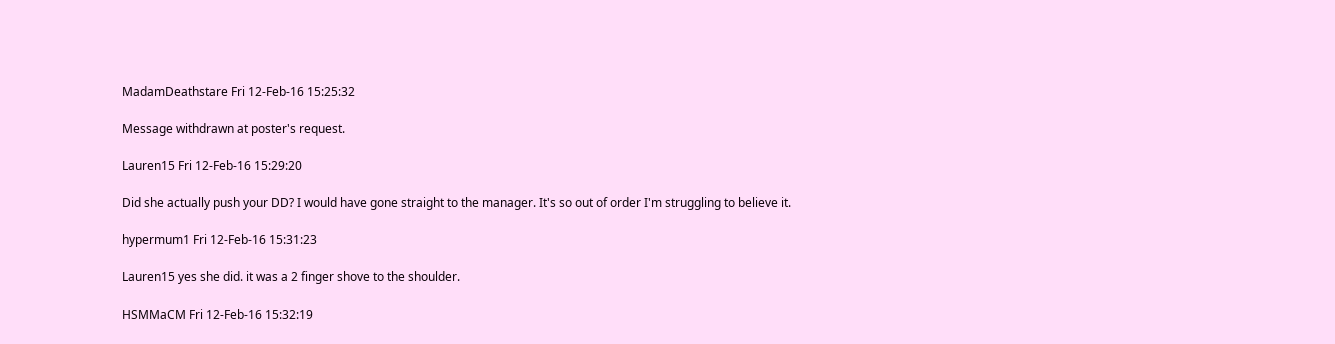MadamDeathstare Fri 12-Feb-16 15:25:32

Message withdrawn at poster's request.

Lauren15 Fri 12-Feb-16 15:29:20

Did she actually push your DD? I would have gone straight to the manager. It's so out of order I'm struggling to believe it.

hypermum1 Fri 12-Feb-16 15:31:23

Lauren15 yes she did. it was a 2 finger shove to the shoulder.

HSMMaCM Fri 12-Feb-16 15:32:19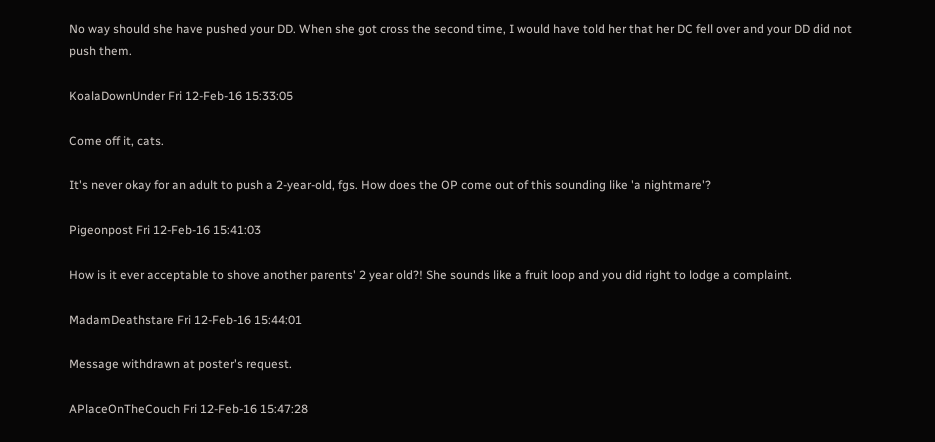No way should she have pushed your DD. When she got cross the second time, I would have told her that her DC fell over and your DD did not push them.

KoalaDownUnder Fri 12-Feb-16 15:33:05

Come off it, cats.

It's never okay for an adult to push a 2-year-old, fgs. How does the OP come out of this sounding like 'a nightmare'?

Pigeonpost Fri 12-Feb-16 15:41:03

How is it ever acceptable to shove another parents' 2 year old?! She sounds like a fruit loop and you did right to lodge a complaint.

MadamDeathstare Fri 12-Feb-16 15:44:01

Message withdrawn at poster's request.

APlaceOnTheCouch Fri 12-Feb-16 15:47:28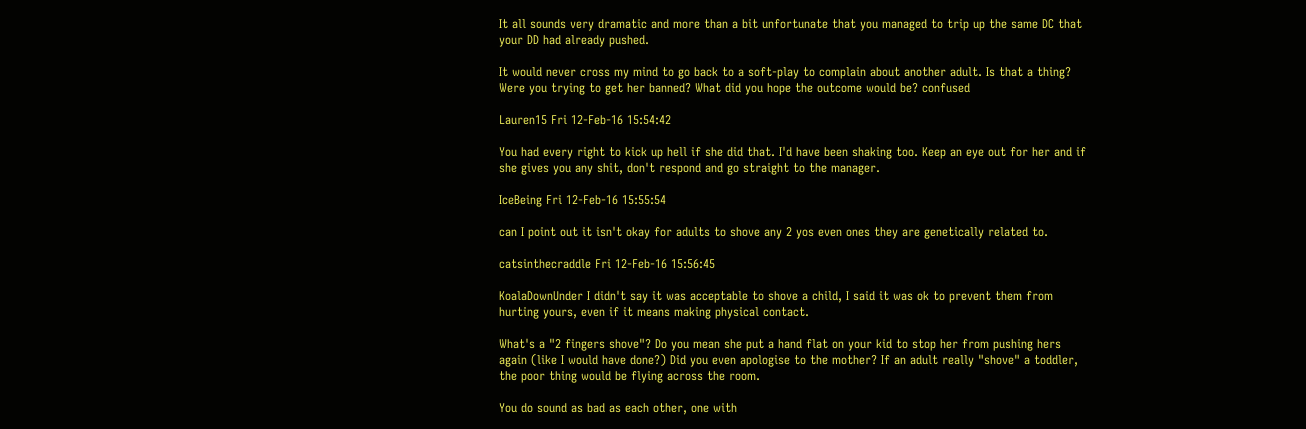It all sounds very dramatic and more than a bit unfortunate that you managed to trip up the same DC that your DD had already pushed.

It would never cross my mind to go back to a soft-play to complain about another adult. Is that a thing? Were you trying to get her banned? What did you hope the outcome would be? confused

Lauren15 Fri 12-Feb-16 15:54:42

You had every right to kick up hell if she did that. I'd have been shaking too. Keep an eye out for her and if she gives you any shit, don't respond and go straight to the manager.

IceBeing Fri 12-Feb-16 15:55:54

can I point out it isn't okay for adults to shove any 2 yos even ones they are genetically related to.

catsinthecraddle Fri 12-Feb-16 15:56:45

KoalaDownUnder I didn't say it was acceptable to shove a child, I said it was ok to prevent them from hurting yours, even if it means making physical contact.

What's a "2 fingers shove"? Do you mean she put a hand flat on your kid to stop her from pushing hers again (like I would have done?) Did you even apologise to the mother? If an adult really "shove" a toddler, the poor thing would be flying across the room.

You do sound as bad as each other, one with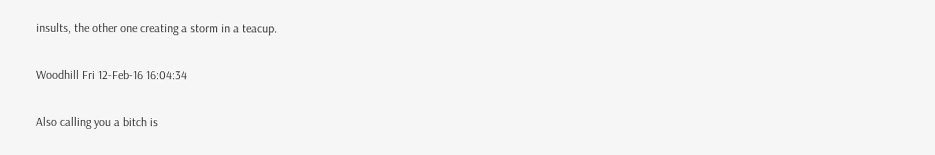insults, the other one creating a storm in a teacup.

Woodhill Fri 12-Feb-16 16:04:34

Also calling you a bitch is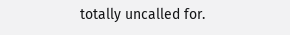totally uncalled for.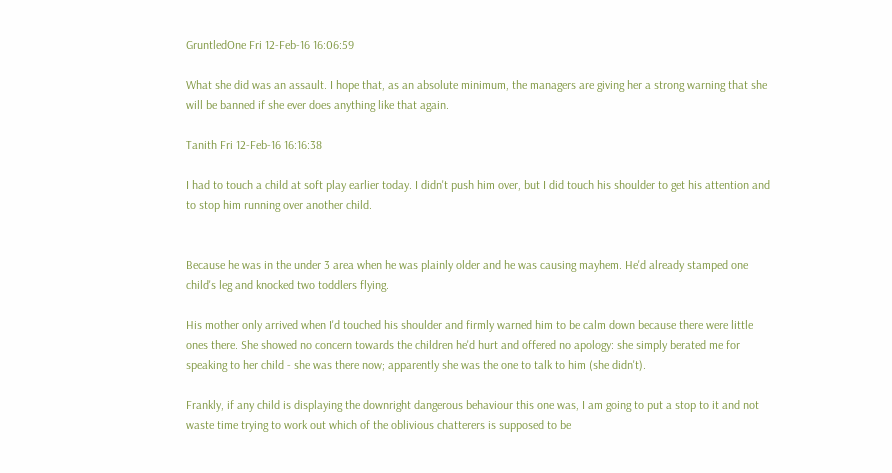GruntledOne Fri 12-Feb-16 16:06:59

What she did was an assault. I hope that, as an absolute minimum, the managers are giving her a strong warning that she will be banned if she ever does anything like that again.

Tanith Fri 12-Feb-16 16:16:38

I had to touch a child at soft play earlier today. I didn't push him over, but I did touch his shoulder to get his attention and to stop him running over another child.


Because he was in the under 3 area when he was plainly older and he was causing mayhem. He'd already stamped one child's leg and knocked two toddlers flying.

His mother only arrived when I'd touched his shoulder and firmly warned him to be calm down because there were little ones there. She showed no concern towards the children he'd hurt and offered no apology: she simply berated me for speaking to her child - she was there now; apparently she was the one to talk to him (she didn't).

Frankly, if any child is displaying the downright dangerous behaviour this one was, I am going to put a stop to it and not waste time trying to work out which of the oblivious chatterers is supposed to be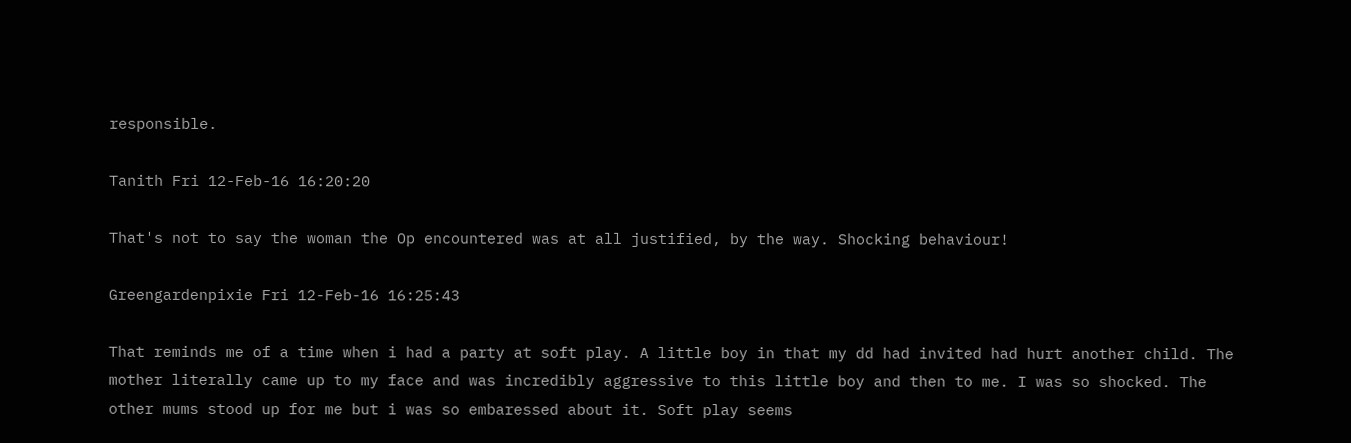responsible.

Tanith Fri 12-Feb-16 16:20:20

That's not to say the woman the Op encountered was at all justified, by the way. Shocking behaviour!

Greengardenpixie Fri 12-Feb-16 16:25:43

That reminds me of a time when i had a party at soft play. A little boy in that my dd had invited had hurt another child. The mother literally came up to my face and was incredibly aggressive to this little boy and then to me. I was so shocked. The other mums stood up for me but i was so embaressed about it. Soft play seems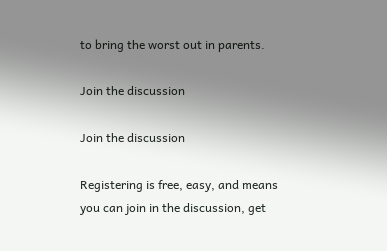to bring the worst out in parents.

Join the discussion

Join the discussion

Registering is free, easy, and means you can join in the discussion, get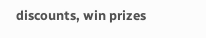discounts, win prizes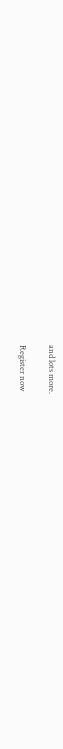and lots more.

Register now